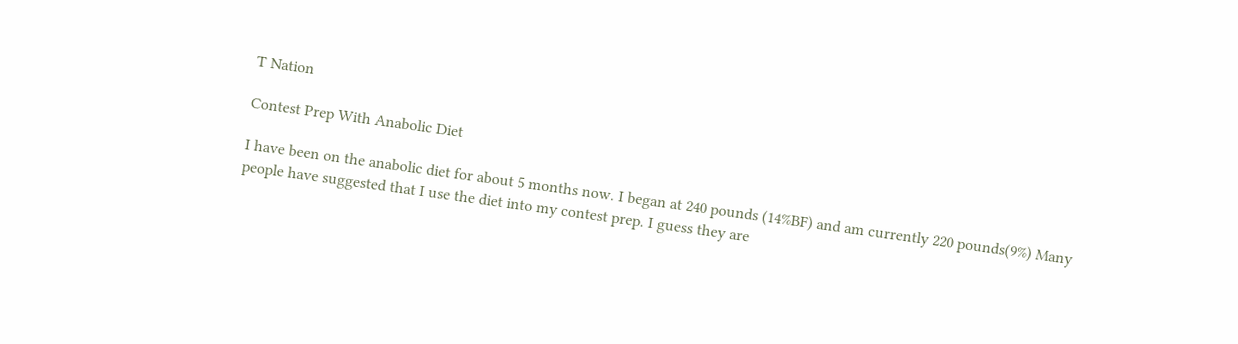T Nation

Contest Prep With Anabolic Diet

I have been on the anabolic diet for about 5 months now. I began at 240 pounds (14%BF) and am currently 220 pounds(9%) Many people have suggested that I use the diet into my contest prep. I guess they are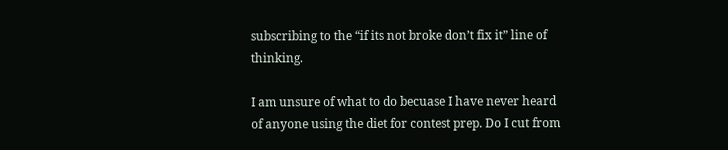subscribing to the “if its not broke don’t fix it” line of thinking.

I am unsure of what to do becuase I have never heard of anyone using the diet for contest prep. Do I cut from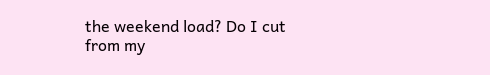the weekend load? Do I cut from my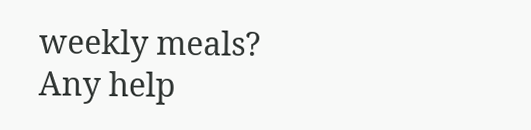weekly meals? Any help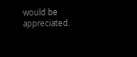would be appreciated.